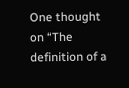One thought on “The definition of a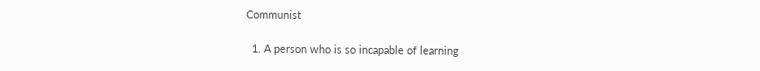Communist

  1. A person who is so incapable of learning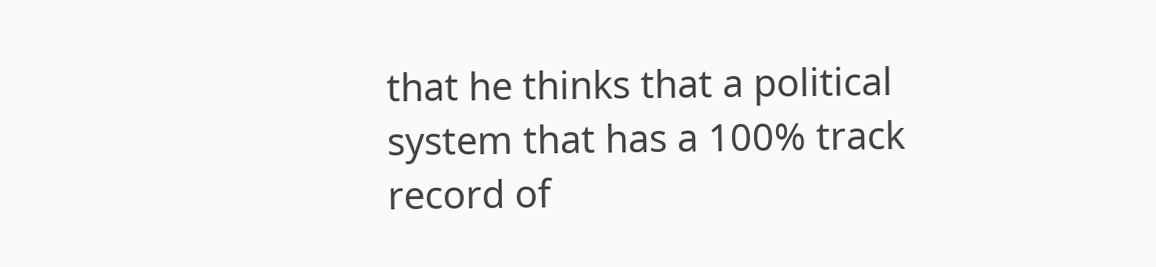that he thinks that a political system that has a 100% track record of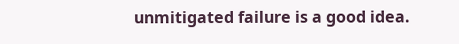unmitigated failure is a good idea.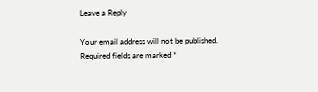Leave a Reply

Your email address will not be published. Required fields are marked *